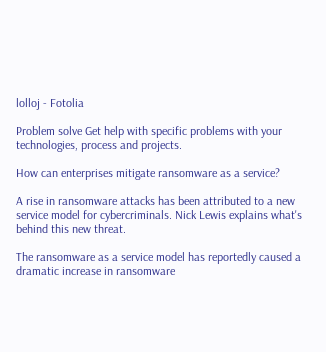lolloj - Fotolia

Problem solve Get help with specific problems with your technologies, process and projects.

How can enterprises mitigate ransomware as a service?

A rise in ransomware attacks has been attributed to a new service model for cybercriminals. Nick Lewis explains what's behind this new threat.

The ransomware as a service model has reportedly caused a dramatic increase in ransomware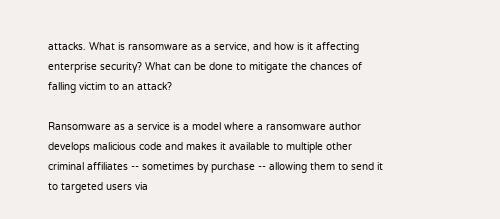attacks. What is ransomware as a service, and how is it affecting enterprise security? What can be done to mitigate the chances of falling victim to an attack?

Ransomware as a service is a model where a ransomware author develops malicious code and makes it available to multiple other criminal affiliates -- sometimes by purchase -- allowing them to send it to targeted users via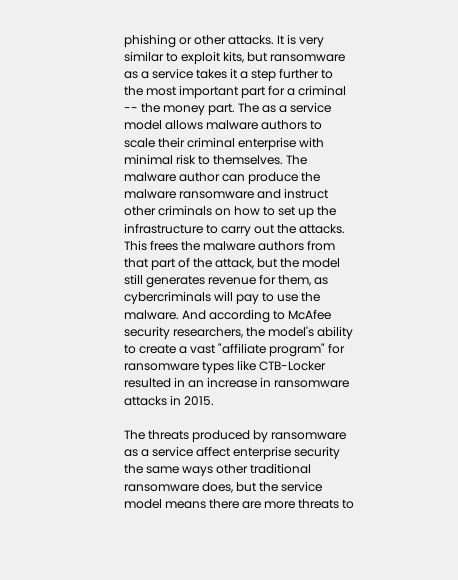phishing or other attacks. It is very similar to exploit kits, but ransomware as a service takes it a step further to the most important part for a criminal -- the money part. The as a service model allows malware authors to scale their criminal enterprise with minimal risk to themselves. The malware author can produce the malware ransomware and instruct other criminals on how to set up the infrastructure to carry out the attacks. This frees the malware authors from that part of the attack, but the model still generates revenue for them, as cybercriminals will pay to use the malware. And according to McAfee security researchers, the model's ability to create a vast "affiliate program" for ransomware types like CTB-Locker resulted in an increase in ransomware attacks in 2015.

The threats produced by ransomware as a service affect enterprise security the same ways other traditional ransomware does, but the service model means there are more threats to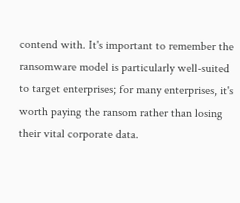contend with. It's important to remember the ransomware model is particularly well-suited to target enterprises; for many enterprises, it's worth paying the ransom rather than losing their vital corporate data.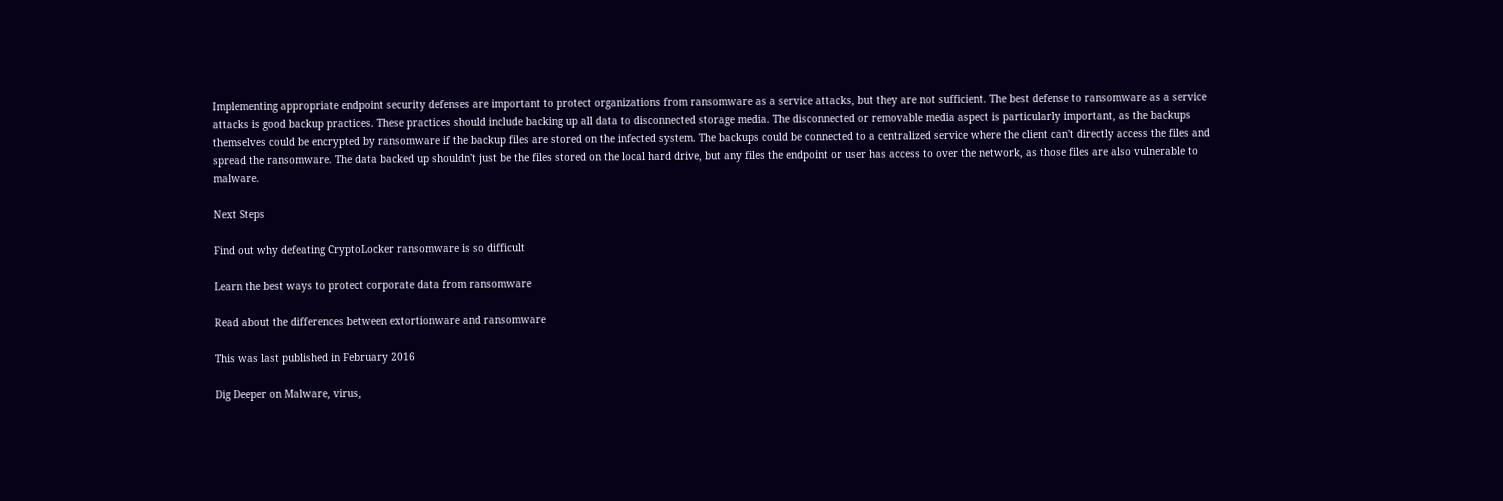Implementing appropriate endpoint security defenses are important to protect organizations from ransomware as a service attacks, but they are not sufficient. The best defense to ransomware as a service attacks is good backup practices. These practices should include backing up all data to disconnected storage media. The disconnected or removable media aspect is particularly important, as the backups themselves could be encrypted by ransomware if the backup files are stored on the infected system. The backups could be connected to a centralized service where the client can't directly access the files and spread the ransomware. The data backed up shouldn't just be the files stored on the local hard drive, but any files the endpoint or user has access to over the network, as those files are also vulnerable to malware.

Next Steps

Find out why defeating CryptoLocker ransomware is so difficult

Learn the best ways to protect corporate data from ransomware

Read about the differences between extortionware and ransomware

This was last published in February 2016

Dig Deeper on Malware, virus,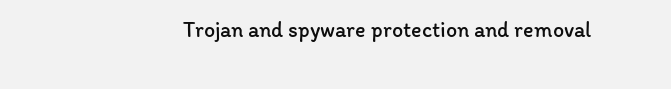Trojan and spyware protection and removal